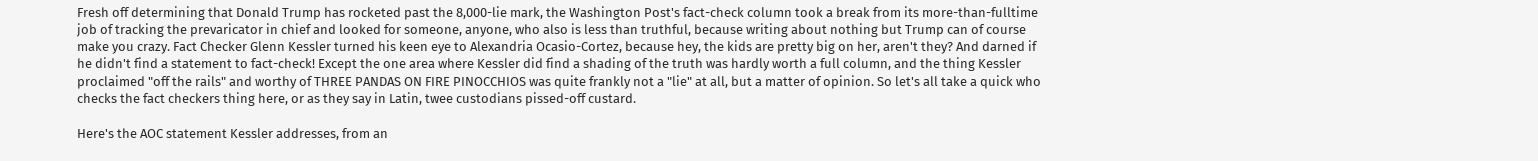Fresh off determining that Donald Trump has rocketed past the 8,000-lie mark, the Washington Post's fact-check column took a break from its more-than-fulltime job of tracking the prevaricator in chief and looked for someone, anyone, who also is less than truthful, because writing about nothing but Trump can of course make you crazy. Fact Checker Glenn Kessler turned his keen eye to Alexandria Ocasio-Cortez, because hey, the kids are pretty big on her, aren't they? And darned if he didn't find a statement to fact-check! Except the one area where Kessler did find a shading of the truth was hardly worth a full column, and the thing Kessler proclaimed "off the rails" and worthy of THREE PANDAS ON FIRE PINOCCHIOS was quite frankly not a "lie" at all, but a matter of opinion. So let's all take a quick who checks the fact checkers thing here, or as they say in Latin, twee custodians pissed-off custard.

Here's the AOC statement Kessler addresses, from an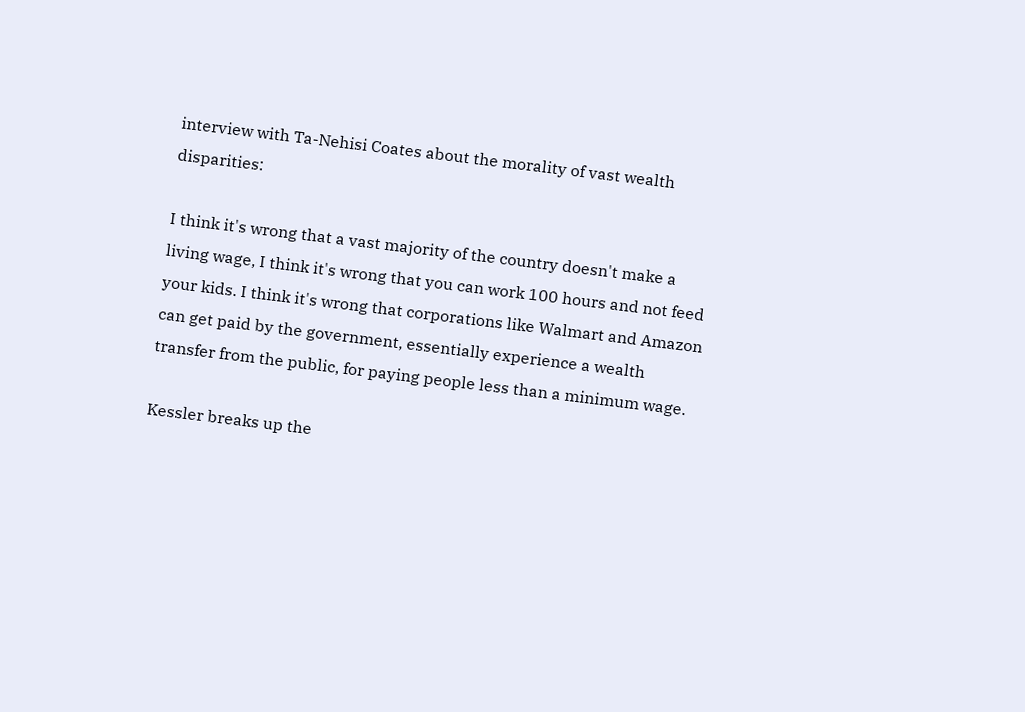interview with Ta-Nehisi Coates about the morality of vast wealth disparities:

I think it's wrong that a vast majority of the country doesn't make a living wage, I think it's wrong that you can work 100 hours and not feed your kids. I think it's wrong that corporations like Walmart and Amazon can get paid by the government, essentially experience a wealth transfer from the public, for paying people less than a minimum wage.

Kessler breaks up the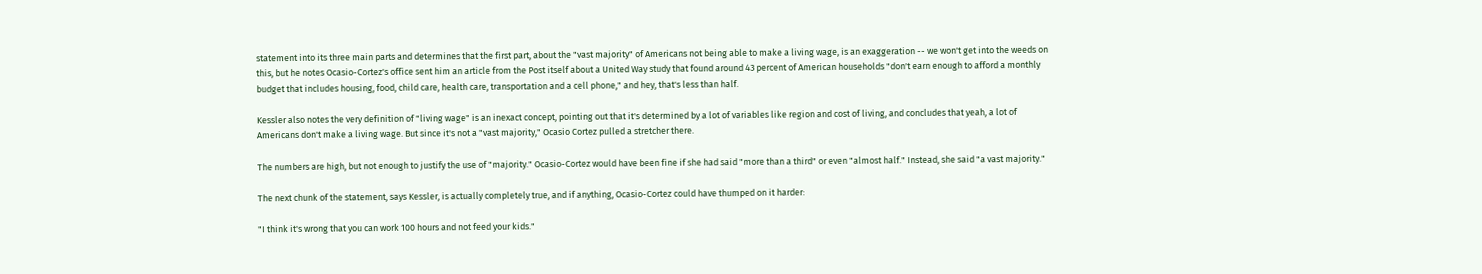statement into its three main parts and determines that the first part, about the "vast majority" of Americans not being able to make a living wage, is an exaggeration -- we won't get into the weeds on this, but he notes Ocasio-Cortez's office sent him an article from the Post itself about a United Way study that found around 43 percent of American households "don't earn enough to afford a monthly budget that includes housing, food, child care, health care, transportation and a cell phone," and hey, that's less than half.

Kessler also notes the very definition of "living wage" is an inexact concept, pointing out that it's determined by a lot of variables like region and cost of living, and concludes that yeah, a lot of Americans don't make a living wage. But since it's not a "vast majority," Ocasio Cortez pulled a stretcher there.

The numbers are high, but not enough to justify the use of "majority." Ocasio-Cortez would have been fine if she had said "more than a third" or even "almost half." Instead, she said "a vast majority."

The next chunk of the statement, says Kessler, is actually completely true, and if anything, Ocasio-Cortez could have thumped on it harder:

"I think it's wrong that you can work 100 hours and not feed your kids."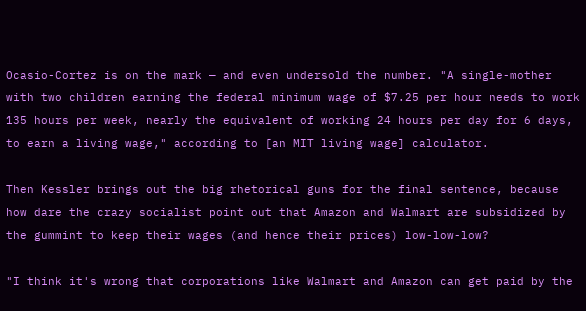Ocasio-Cortez is on the mark — and even undersold the number. "A single-mother with two children earning the federal minimum wage of $7.25 per hour needs to work 135 hours per week, nearly the equivalent of working 24 hours per day for 6 days, to earn a living wage," according to [an MIT living wage] calculator.

Then Kessler brings out the big rhetorical guns for the final sentence, because how dare the crazy socialist point out that Amazon and Walmart are subsidized by the gummint to keep their wages (and hence their prices) low-low-low?

"I think it's wrong that corporations like Walmart and Amazon can get paid by the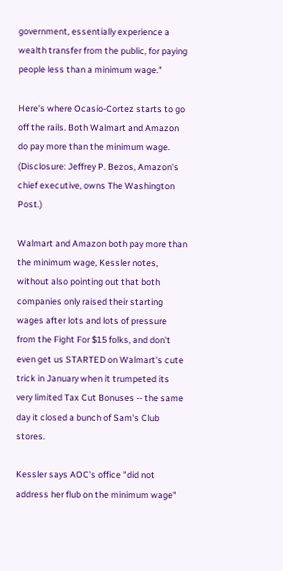government, essentially experience a wealth transfer from the public, for paying people less than a minimum wage."

Here's where Ocasio-Cortez starts to go off the rails. Both Walmart and Amazon do pay more than the minimum wage. (Disclosure: Jeffrey P. Bezos, Amazon's chief executive, owns The Washington Post.)

Walmart and Amazon both pay more than the minimum wage, Kessler notes, without also pointing out that both companies only raised their starting wages after lots and lots of pressure from the Fight For $15 folks, and don't even get us STARTED on Walmart's cute trick in January when it trumpeted its very limited Tax Cut Bonuses -- the same day it closed a bunch of Sam's Club stores.

Kessler says AOC's office "did not address her flub on the minimum wage"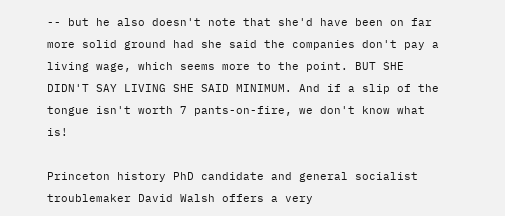-- but he also doesn't note that she'd have been on far more solid ground had she said the companies don't pay a living wage, which seems more to the point. BUT SHE DIDN'T SAY LIVING SHE SAID MINIMUM. And if a slip of the tongue isn't worth 7 pants-on-fire, we don't know what is!

Princeton history PhD candidate and general socialist troublemaker David Walsh offers a very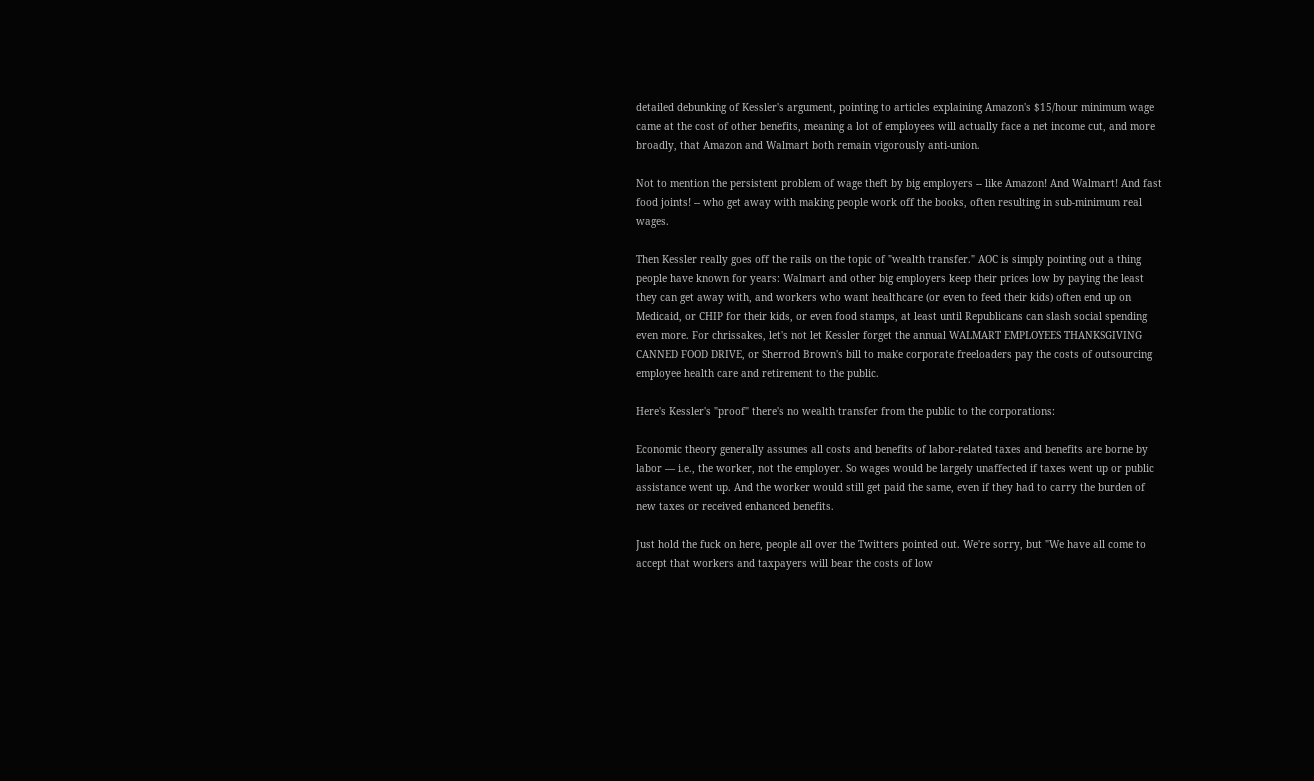detailed debunking of Kessler's argument, pointing to articles explaining Amazon's $15/hour minimum wage came at the cost of other benefits, meaning a lot of employees will actually face a net income cut, and more broadly, that Amazon and Walmart both remain vigorously anti-union.

Not to mention the persistent problem of wage theft by big employers -- like Amazon! And Walmart! And fast food joints! -- who get away with making people work off the books, often resulting in sub-minimum real wages.

Then Kessler really goes off the rails on the topic of "wealth transfer." AOC is simply pointing out a thing people have known for years: Walmart and other big employers keep their prices low by paying the least they can get away with, and workers who want healthcare (or even to feed their kids) often end up on Medicaid, or CHIP for their kids, or even food stamps, at least until Republicans can slash social spending even more. For chrissakes, let's not let Kessler forget the annual WALMART EMPLOYEES THANKSGIVING CANNED FOOD DRIVE, or Sherrod Brown's bill to make corporate freeloaders pay the costs of outsourcing employee health care and retirement to the public.

Here's Kessler's "proof" there's no wealth transfer from the public to the corporations:

Economic theory generally assumes all costs and benefits of labor-related taxes and benefits are borne by labor — i.e., the worker, not the employer. So wages would be largely unaffected if taxes went up or public assistance went up. And the worker would still get paid the same, even if they had to carry the burden of new taxes or received enhanced benefits.

Just hold the fuck on here, people all over the Twitters pointed out. We're sorry, but "We have all come to accept that workers and taxpayers will bear the costs of low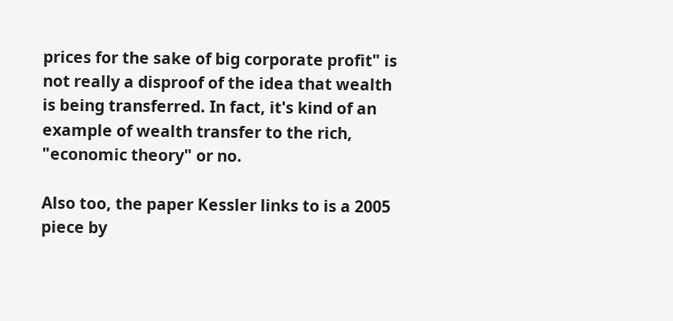prices for the sake of big corporate profit" is not really a disproof of the idea that wealth is being transferred. In fact, it's kind of an example of wealth transfer to the rich, "economic theory" or no.

Also too, the paper Kessler links to is a 2005 piece by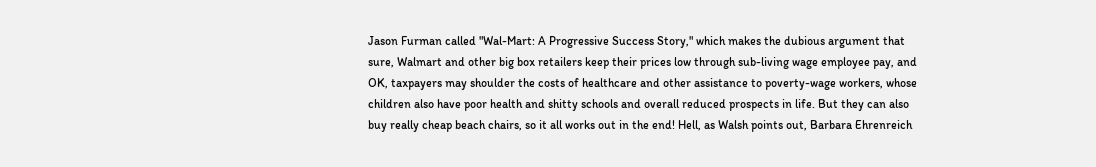Jason Furman called "Wal-Mart: A Progressive Success Story," which makes the dubious argument that sure, Walmart and other big box retailers keep their prices low through sub-living wage employee pay, and OK, taxpayers may shoulder the costs of healthcare and other assistance to poverty-wage workers, whose children also have poor health and shitty schools and overall reduced prospects in life. But they can also buy really cheap beach chairs, so it all works out in the end! Hell, as Walsh points out, Barbara Ehrenreich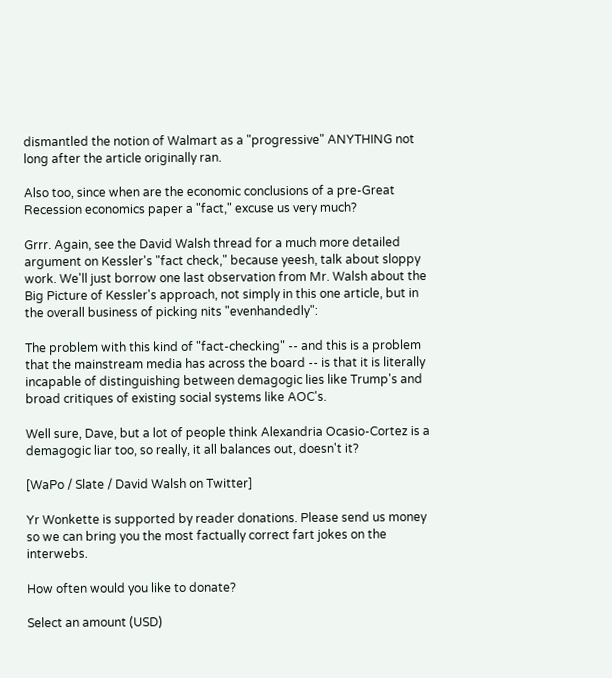dismantled the notion of Walmart as a "progressive" ANYTHING not long after the article originally ran.

Also too, since when are the economic conclusions of a pre-Great Recession economics paper a "fact," excuse us very much?

Grrr. Again, see the David Walsh thread for a much more detailed argument on Kessler's "fact check," because yeesh, talk about sloppy work. We'll just borrow one last observation from Mr. Walsh about the Big Picture of Kessler's approach, not simply in this one article, but in the overall business of picking nits "evenhandedly":

The problem with this kind of "fact-checking" -- and this is a problem that the mainstream media has across the board -- is that it is literally incapable of distinguishing between demagogic lies like Trump's and broad critiques of existing social systems like AOC's.

Well sure, Dave, but a lot of people think Alexandria Ocasio-Cortez is a demagogic liar too, so really, it all balances out, doesn't it?

[WaPo / Slate / David Walsh on Twitter]

Yr Wonkette is supported by reader donations. Please send us money so we can bring you the most factually correct fart jokes on the interwebs.

How often would you like to donate?

Select an amount (USD)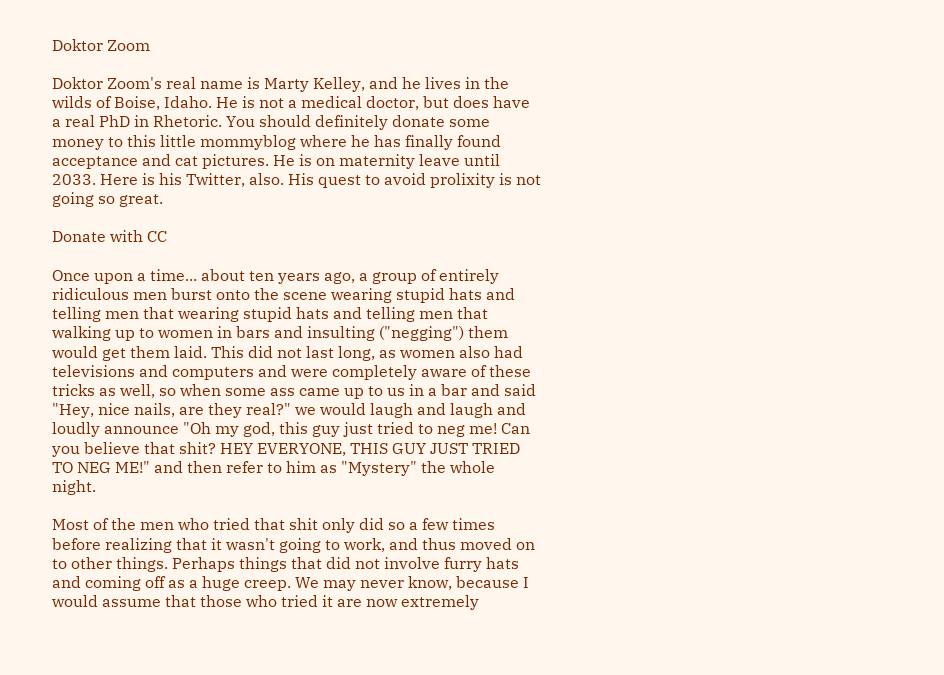Doktor Zoom

Doktor Zoom's real name is Marty Kelley, and he lives in the wilds of Boise, Idaho. He is not a medical doctor, but does have a real PhD in Rhetoric. You should definitely donate some money to this little mommyblog where he has finally found acceptance and cat pictures. He is on maternity leave until 2033. Here is his Twitter, also. His quest to avoid prolixity is not going so great.

Donate with CC

Once upon a time... about ten years ago, a group of entirely ridiculous men burst onto the scene wearing stupid hats and telling men that wearing stupid hats and telling men that walking up to women in bars and insulting ("negging") them would get them laid. This did not last long, as women also had televisions and computers and were completely aware of these tricks as well, so when some ass came up to us in a bar and said "Hey, nice nails, are they real?" we would laugh and laugh and loudly announce "Oh my god, this guy just tried to neg me! Can you believe that shit? HEY EVERYONE, THIS GUY JUST TRIED TO NEG ME!" and then refer to him as "Mystery" the whole night.

Most of the men who tried that shit only did so a few times before realizing that it wasn't going to work, and thus moved on to other things. Perhaps things that did not involve furry hats and coming off as a huge creep. We may never know, because I would assume that those who tried it are now extremely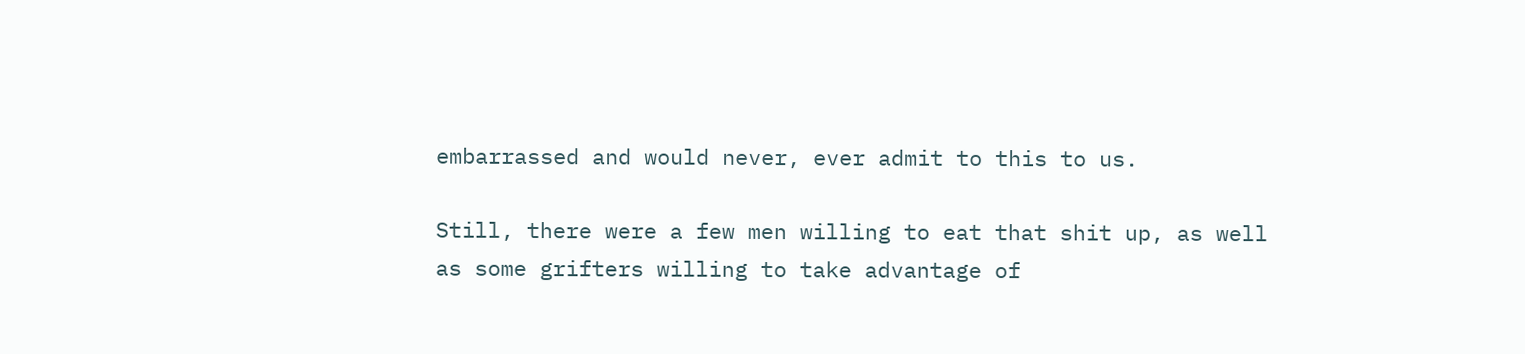embarrassed and would never, ever admit to this to us.

Still, there were a few men willing to eat that shit up, as well as some grifters willing to take advantage of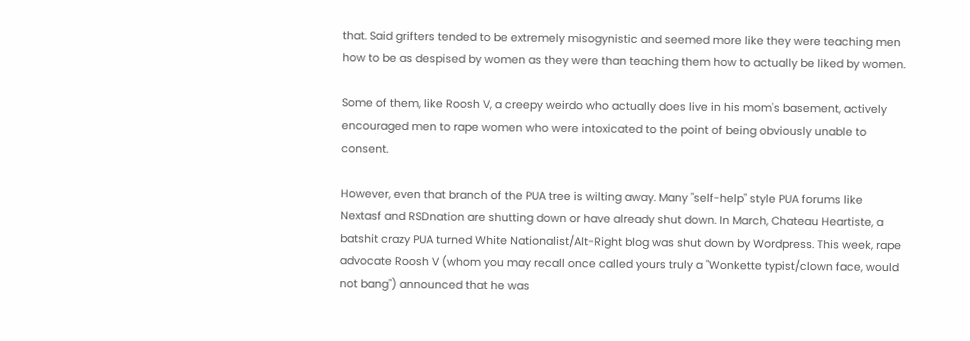that. Said grifters tended to be extremely misogynistic and seemed more like they were teaching men how to be as despised by women as they were than teaching them how to actually be liked by women.

Some of them, like Roosh V, a creepy weirdo who actually does live in his mom's basement, actively encouraged men to rape women who were intoxicated to the point of being obviously unable to consent.

However, even that branch of the PUA tree is wilting away. Many "self-help" style PUA forums like Nextasf and RSDnation are shutting down or have already shut down. In March, Chateau Heartiste, a batshit crazy PUA turned White Nationalist/Alt-Right blog was shut down by Wordpress. This week, rape advocate Roosh V (whom you may recall once called yours truly a "Wonkette typist/clown face, would not bang") announced that he was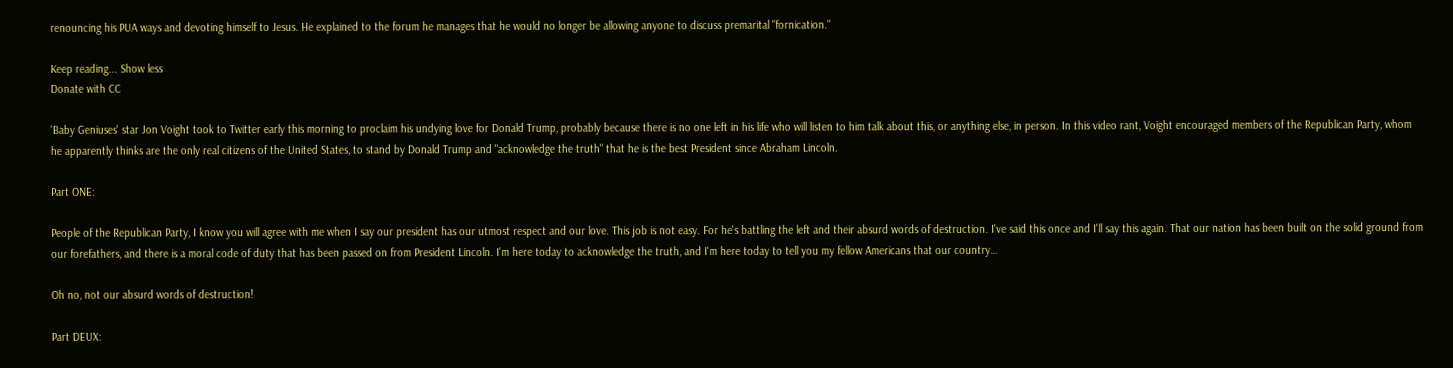renouncing his PUA ways and devoting himself to Jesus. He explained to the forum he manages that he would no longer be allowing anyone to discuss premarital "fornication."

Keep reading... Show less
Donate with CC

'Baby Geniuses' star Jon Voight took to Twitter early this morning to proclaim his undying love for Donald Trump, probably because there is no one left in his life who will listen to him talk about this, or anything else, in person. In this video rant, Voight encouraged members of the Republican Party, whom he apparently thinks are the only real citizens of the United States, to stand by Donald Trump and "acknowledge the truth" that he is the best President since Abraham Lincoln.

Part ONE:

People of the Republican Party, I know you will agree with me when I say our president has our utmost respect and our love. This job is not easy. For he's battling the left and their absurd words of destruction. I've said this once and I'll say this again. That our nation has been built on the solid ground from our forefathers, and there is a moral code of duty that has been passed on from President Lincoln. I'm here today to acknowledge the truth, and I'm here today to tell you my fellow Americans that our country…

Oh no, not our absurd words of destruction!

Part DEUX: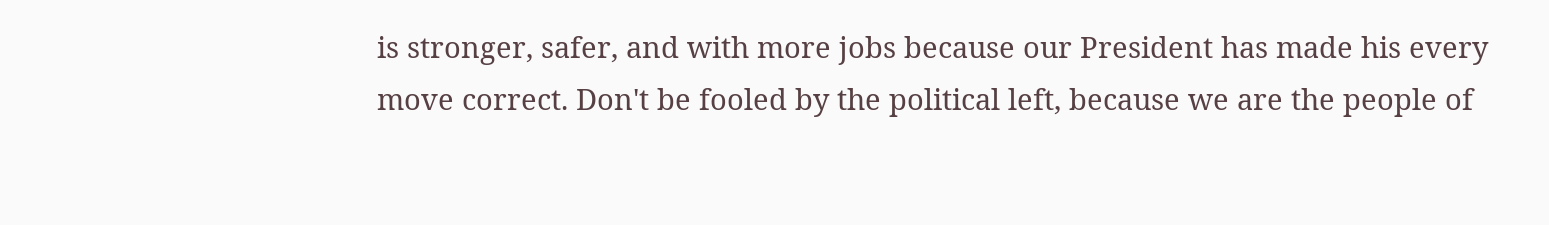is stronger, safer, and with more jobs because our President has made his every move correct. Don't be fooled by the political left, because we are the people of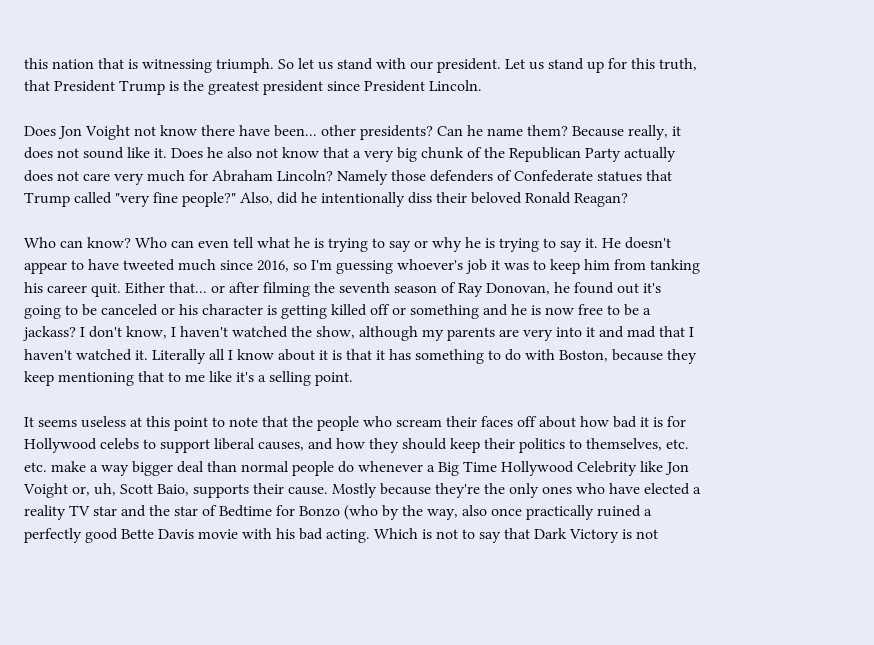this nation that is witnessing triumph. So let us stand with our president. Let us stand up for this truth, that President Trump is the greatest president since President Lincoln.

Does Jon Voight not know there have been... other presidents? Can he name them? Because really, it does not sound like it. Does he also not know that a very big chunk of the Republican Party actually does not care very much for Abraham Lincoln? Namely those defenders of Confederate statues that Trump called "very fine people?" Also, did he intentionally diss their beloved Ronald Reagan?

Who can know? Who can even tell what he is trying to say or why he is trying to say it. He doesn't appear to have tweeted much since 2016, so I'm guessing whoever's job it was to keep him from tanking his career quit. Either that... or after filming the seventh season of Ray Donovan, he found out it's going to be canceled or his character is getting killed off or something and he is now free to be a jackass? I don't know, I haven't watched the show, although my parents are very into it and mad that I haven't watched it. Literally all I know about it is that it has something to do with Boston, because they keep mentioning that to me like it's a selling point.

It seems useless at this point to note that the people who scream their faces off about how bad it is for Hollywood celebs to support liberal causes, and how they should keep their politics to themselves, etc. etc. make a way bigger deal than normal people do whenever a Big Time Hollywood Celebrity like Jon Voight or, uh, Scott Baio, supports their cause. Mostly because they're the only ones who have elected a reality TV star and the star of Bedtime for Bonzo (who by the way, also once practically ruined a perfectly good Bette Davis movie with his bad acting. Which is not to say that Dark Victory is not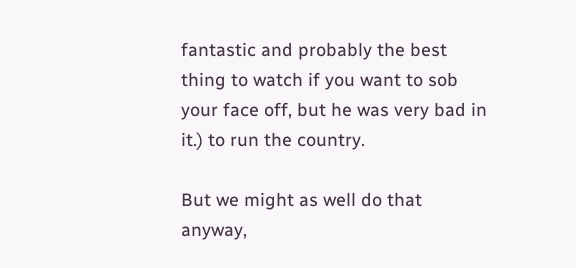fantastic and probably the best thing to watch if you want to sob your face off, but he was very bad in it.) to run the country.

But we might as well do that anyway,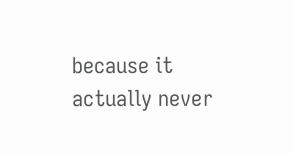because it actually never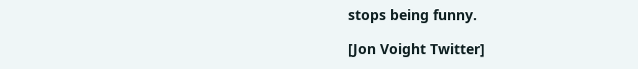stops being funny.

[Jon Voight Twitter]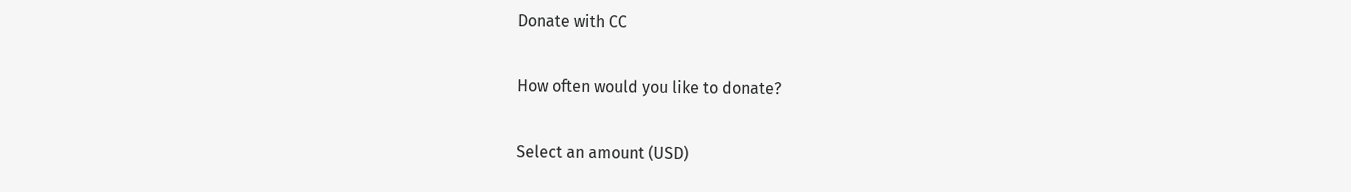Donate with CC

How often would you like to donate?

Select an amount (USD)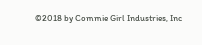©2018 by Commie Girl Industries, Inc